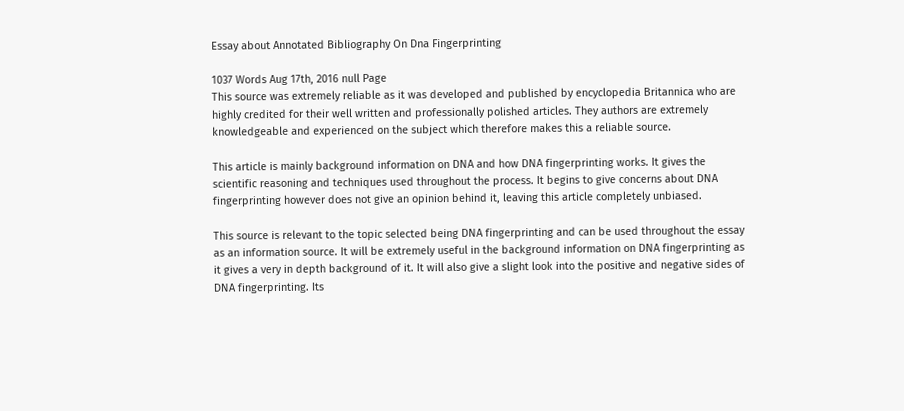Essay about Annotated Bibliography On Dna Fingerprinting

1037 Words Aug 17th, 2016 null Page
This source was extremely reliable as it was developed and published by encyclopedia Britannica who are highly credited for their well written and professionally polished articles. They authors are extremely knowledgeable and experienced on the subject which therefore makes this a reliable source.

This article is mainly background information on DNA and how DNA fingerprinting works. It gives the scientific reasoning and techniques used throughout the process. It begins to give concerns about DNA fingerprinting however does not give an opinion behind it, leaving this article completely unbiased.

This source is relevant to the topic selected being DNA fingerprinting and can be used throughout the essay as an information source. It will be extremely useful in the background information on DNA fingerprinting as it gives a very in depth background of it. It will also give a slight look into the positive and negative sides of DNA fingerprinting. Its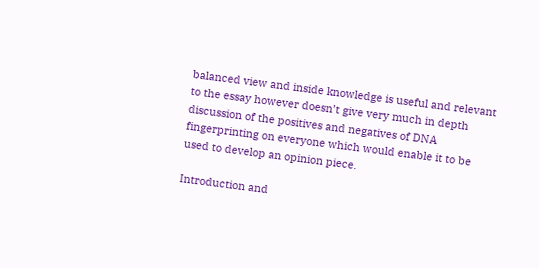balanced view and inside knowledge is useful and relevant to the essay however doesn’t give very much in depth discussion of the positives and negatives of DNA fingerprinting on everyone which would enable it to be used to develop an opinion piece.

Introduction and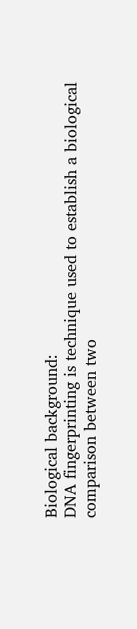Biological background:
DNA fingerprinting is technique used to establish a biological comparison between two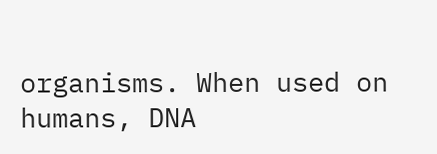organisms. When used on humans, DNA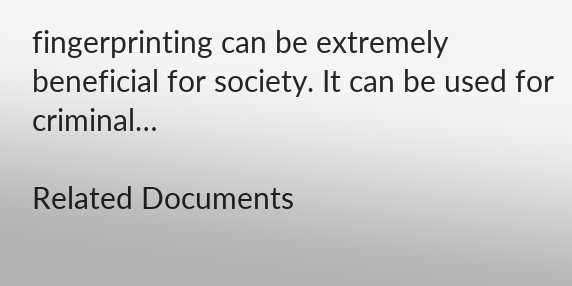fingerprinting can be extremely beneficial for society. It can be used for criminal…

Related Documents